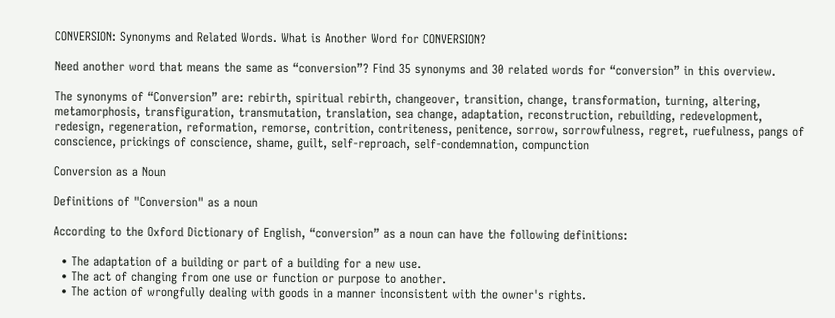CONVERSION: Synonyms and Related Words. What is Another Word for CONVERSION?

Need another word that means the same as “conversion”? Find 35 synonyms and 30 related words for “conversion” in this overview.

The synonyms of “Conversion” are: rebirth, spiritual rebirth, changeover, transition, change, transformation, turning, altering, metamorphosis, transfiguration, transmutation, translation, sea change, adaptation, reconstruction, rebuilding, redevelopment, redesign, regeneration, reformation, remorse, contrition, contriteness, penitence, sorrow, sorrowfulness, regret, ruefulness, pangs of conscience, prickings of conscience, shame, guilt, self-reproach, self-condemnation, compunction

Conversion as a Noun

Definitions of "Conversion" as a noun

According to the Oxford Dictionary of English, “conversion” as a noun can have the following definitions:

  • The adaptation of a building or part of a building for a new use.
  • The act of changing from one use or function or purpose to another.
  • The action of wrongfully dealing with goods in a manner inconsistent with the owner's rights.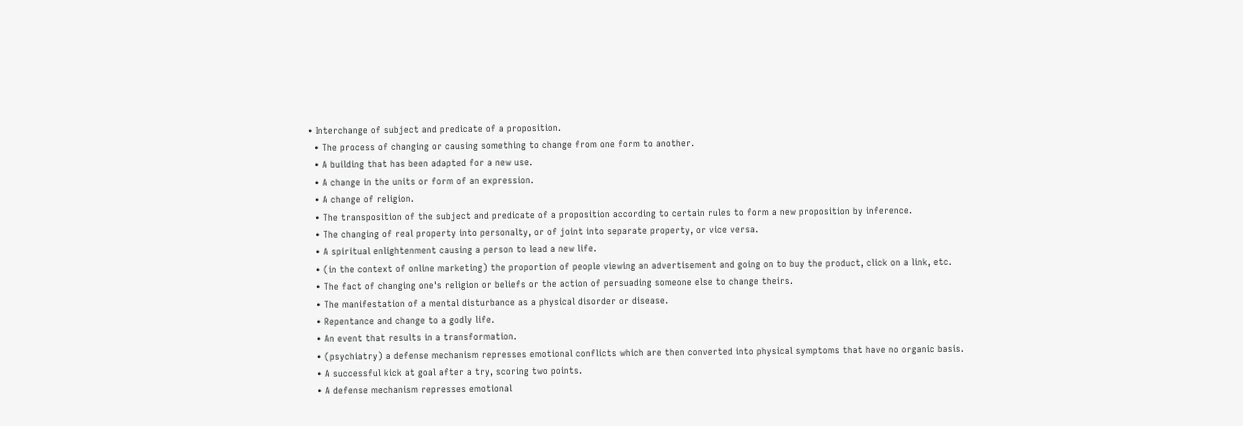• Interchange of subject and predicate of a proposition.
  • The process of changing or causing something to change from one form to another.
  • A building that has been adapted for a new use.
  • A change in the units or form of an expression.
  • A change of religion.
  • The transposition of the subject and predicate of a proposition according to certain rules to form a new proposition by inference.
  • The changing of real property into personalty, or of joint into separate property, or vice versa.
  • A spiritual enlightenment causing a person to lead a new life.
  • (in the context of online marketing) the proportion of people viewing an advertisement and going on to buy the product, click on a link, etc.
  • The fact of changing one's religion or beliefs or the action of persuading someone else to change theirs.
  • The manifestation of a mental disturbance as a physical disorder or disease.
  • Repentance and change to a godly life.
  • An event that results in a transformation.
  • (psychiatry) a defense mechanism represses emotional conflicts which are then converted into physical symptoms that have no organic basis.
  • A successful kick at goal after a try, scoring two points.
  • A defense mechanism represses emotional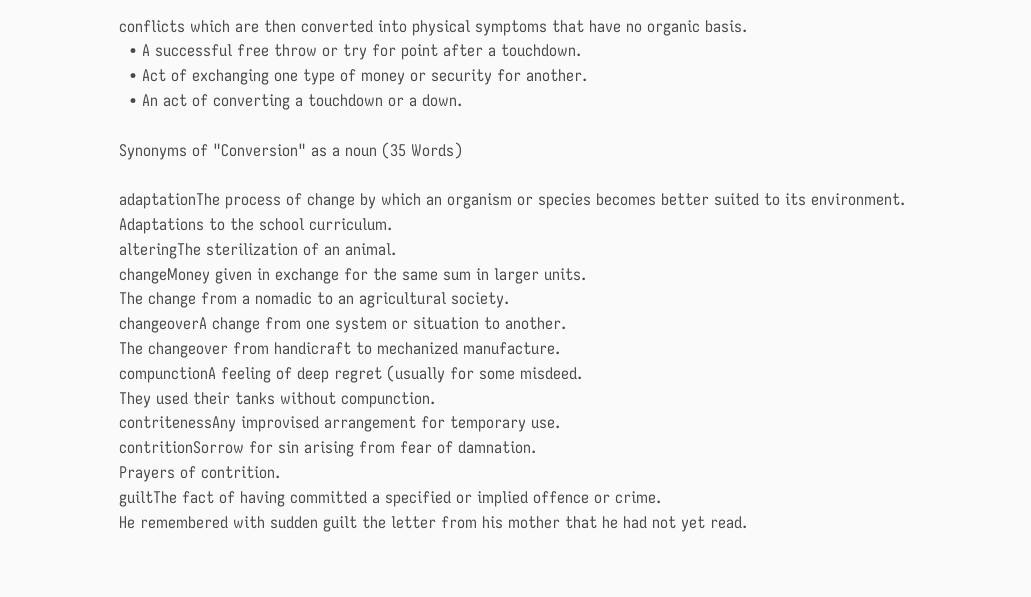conflicts which are then converted into physical symptoms that have no organic basis.
  • A successful free throw or try for point after a touchdown.
  • Act of exchanging one type of money or security for another.
  • An act of converting a touchdown or a down.

Synonyms of "Conversion" as a noun (35 Words)

adaptationThe process of change by which an organism or species becomes better suited to its environment.
Adaptations to the school curriculum.
alteringThe sterilization of an animal.
changeMoney given in exchange for the same sum in larger units.
The change from a nomadic to an agricultural society.
changeoverA change from one system or situation to another.
The changeover from handicraft to mechanized manufacture.
compunctionA feeling of deep regret (usually for some misdeed.
They used their tanks without compunction.
contritenessAny improvised arrangement for temporary use.
contritionSorrow for sin arising from fear of damnation.
Prayers of contrition.
guiltThe fact of having committed a specified or implied offence or crime.
He remembered with sudden guilt the letter from his mother that he had not yet read.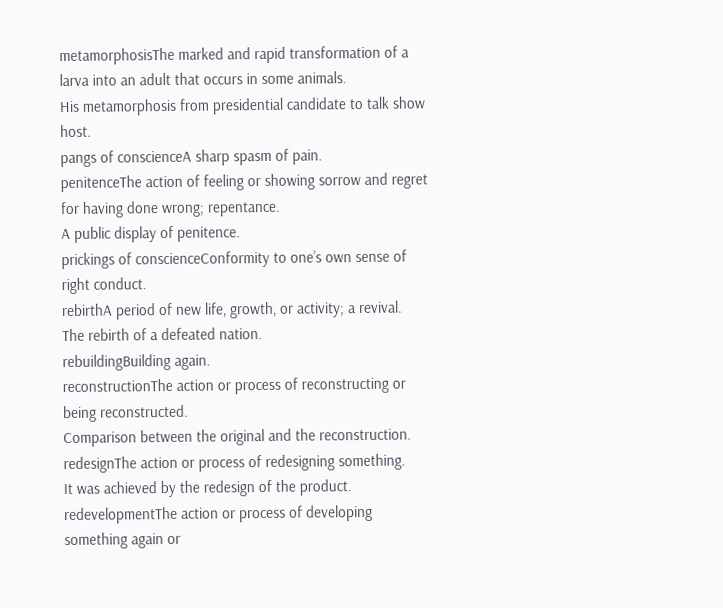metamorphosisThe marked and rapid transformation of a larva into an adult that occurs in some animals.
His metamorphosis from presidential candidate to talk show host.
pangs of conscienceA sharp spasm of pain.
penitenceThe action of feeling or showing sorrow and regret for having done wrong; repentance.
A public display of penitence.
prickings of conscienceConformity to one’s own sense of right conduct.
rebirthA period of new life, growth, or activity; a revival.
The rebirth of a defeated nation.
rebuildingBuilding again.
reconstructionThe action or process of reconstructing or being reconstructed.
Comparison between the original and the reconstruction.
redesignThe action or process of redesigning something.
It was achieved by the redesign of the product.
redevelopmentThe action or process of developing something again or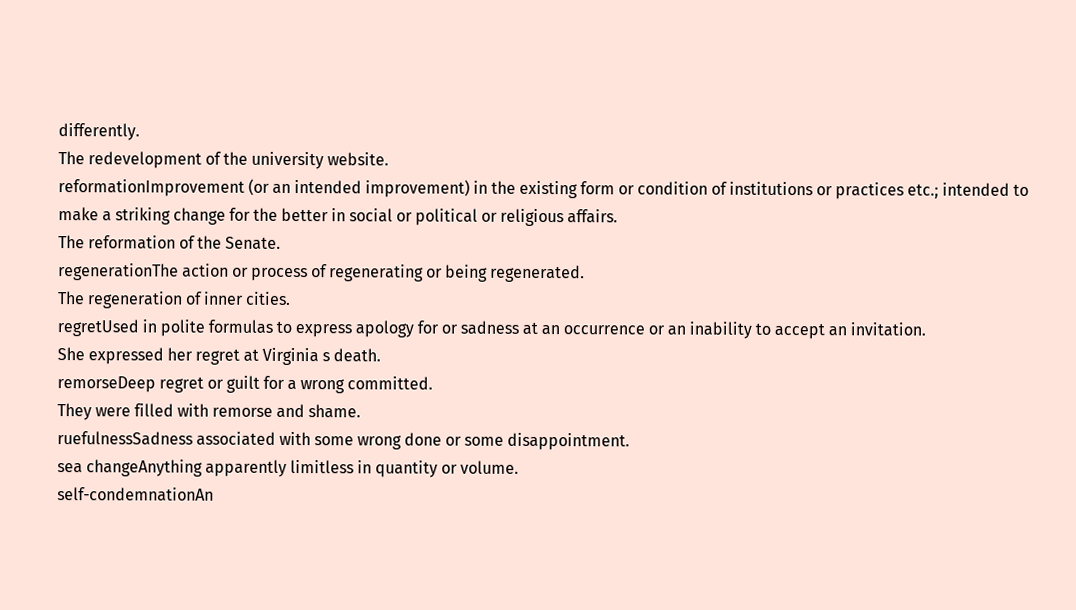differently.
The redevelopment of the university website.
reformationImprovement (or an intended improvement) in the existing form or condition of institutions or practices etc.; intended to make a striking change for the better in social or political or religious affairs.
The reformation of the Senate.
regenerationThe action or process of regenerating or being regenerated.
The regeneration of inner cities.
regretUsed in polite formulas to express apology for or sadness at an occurrence or an inability to accept an invitation.
She expressed her regret at Virginia s death.
remorseDeep regret or guilt for a wrong committed.
They were filled with remorse and shame.
ruefulnessSadness associated with some wrong done or some disappointment.
sea changeAnything apparently limitless in quantity or volume.
self-condemnationAn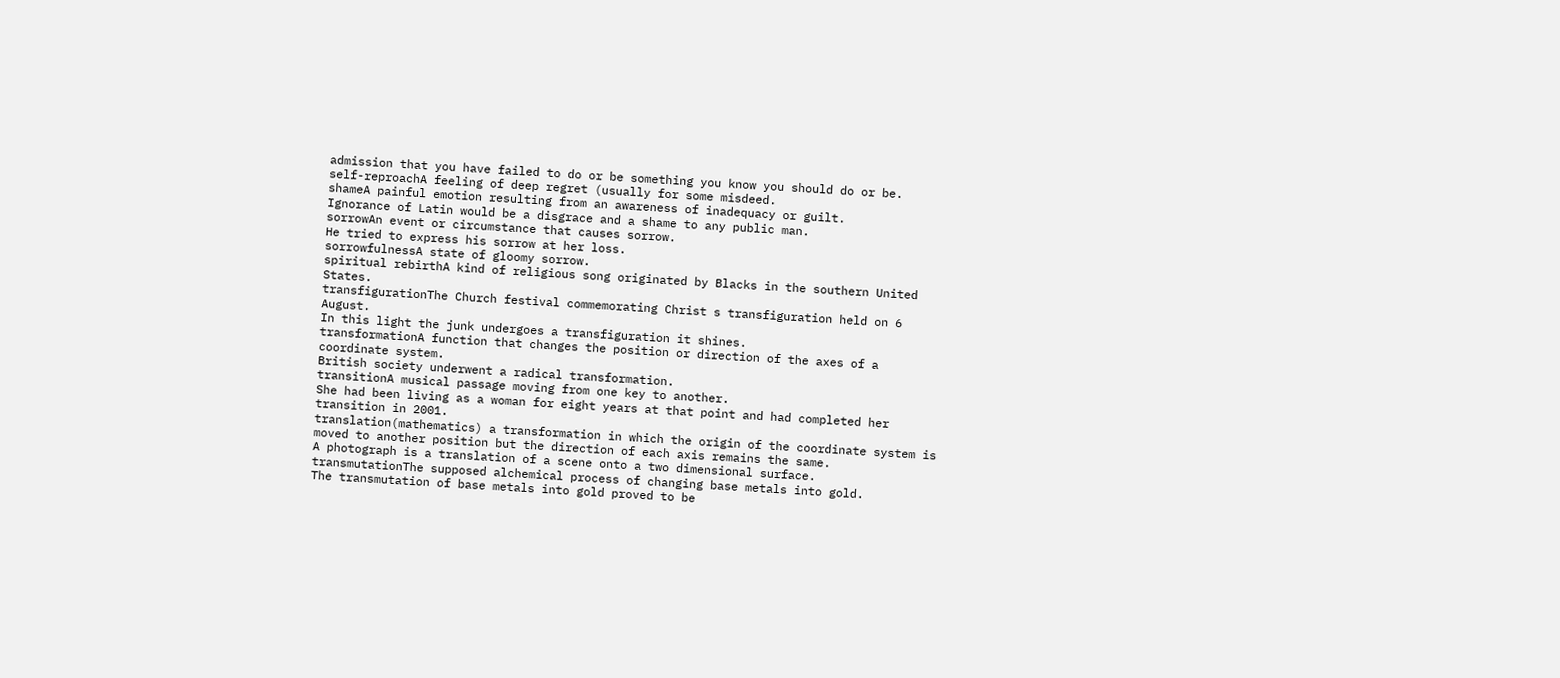admission that you have failed to do or be something you know you should do or be.
self-reproachA feeling of deep regret (usually for some misdeed.
shameA painful emotion resulting from an awareness of inadequacy or guilt.
Ignorance of Latin would be a disgrace and a shame to any public man.
sorrowAn event or circumstance that causes sorrow.
He tried to express his sorrow at her loss.
sorrowfulnessA state of gloomy sorrow.
spiritual rebirthA kind of religious song originated by Blacks in the southern United States.
transfigurationThe Church festival commemorating Christ s transfiguration held on 6 August.
In this light the junk undergoes a transfiguration it shines.
transformationA function that changes the position or direction of the axes of a coordinate system.
British society underwent a radical transformation.
transitionA musical passage moving from one key to another.
She had been living as a woman for eight years at that point and had completed her transition in 2001.
translation(mathematics) a transformation in which the origin of the coordinate system is moved to another position but the direction of each axis remains the same.
A photograph is a translation of a scene onto a two dimensional surface.
transmutationThe supposed alchemical process of changing base metals into gold.
The transmutation of base metals into gold proved to be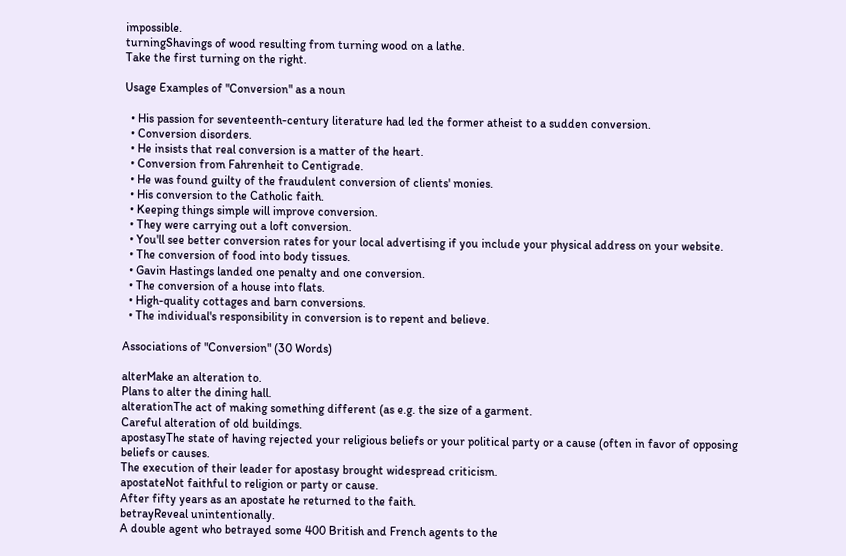impossible.
turningShavings of wood resulting from turning wood on a lathe.
Take the first turning on the right.

Usage Examples of "Conversion" as a noun

  • His passion for seventeenth-century literature had led the former atheist to a sudden conversion.
  • Conversion disorders.
  • He insists that real conversion is a matter of the heart.
  • Conversion from Fahrenheit to Centigrade.
  • He was found guilty of the fraudulent conversion of clients' monies.
  • His conversion to the Catholic faith.
  • Keeping things simple will improve conversion.
  • They were carrying out a loft conversion.
  • You'll see better conversion rates for your local advertising if you include your physical address on your website.
  • The conversion of food into body tissues.
  • Gavin Hastings landed one penalty and one conversion.
  • The conversion of a house into flats.
  • High-quality cottages and barn conversions.
  • The individual's responsibility in conversion is to repent and believe.

Associations of "Conversion" (30 Words)

alterMake an alteration to.
Plans to alter the dining hall.
alterationThe act of making something different (as e.g. the size of a garment.
Careful alteration of old buildings.
apostasyThe state of having rejected your religious beliefs or your political party or a cause (often in favor of opposing beliefs or causes.
The execution of their leader for apostasy brought widespread criticism.
apostateNot faithful to religion or party or cause.
After fifty years as an apostate he returned to the faith.
betrayReveal unintentionally.
A double agent who betrayed some 400 British and French agents to the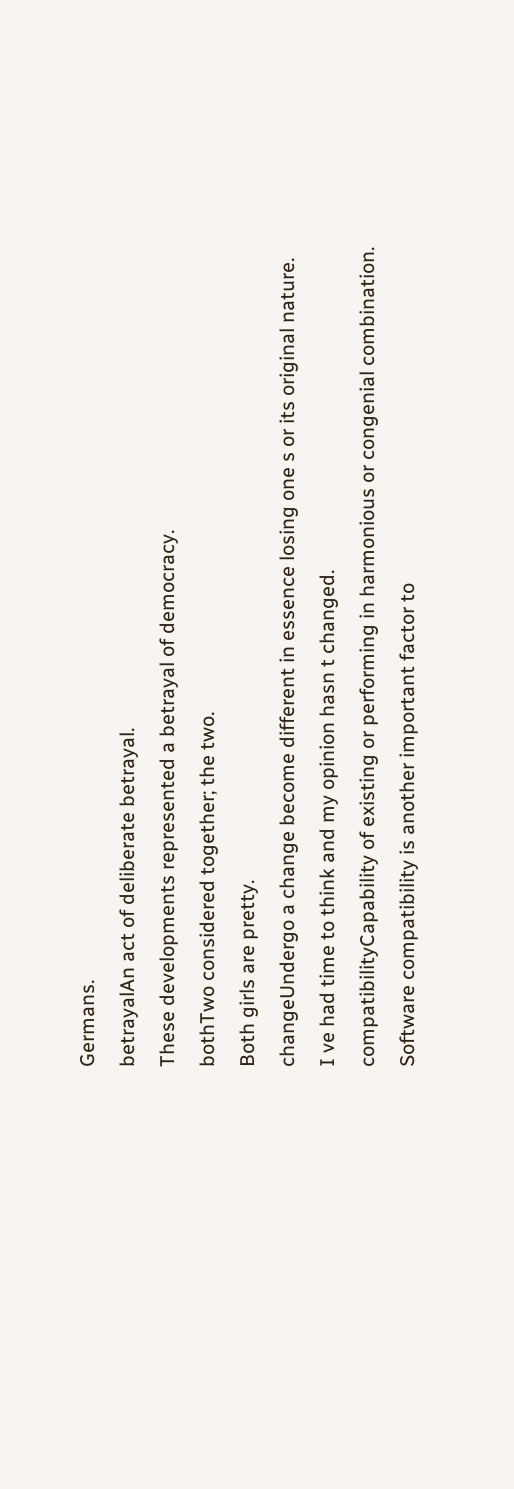Germans.
betrayalAn act of deliberate betrayal.
These developments represented a betrayal of democracy.
bothTwo considered together; the two.
Both girls are pretty.
changeUndergo a change become different in essence losing one s or its original nature.
I ve had time to think and my opinion hasn t changed.
compatibilityCapability of existing or performing in harmonious or congenial combination.
Software compatibility is another important factor to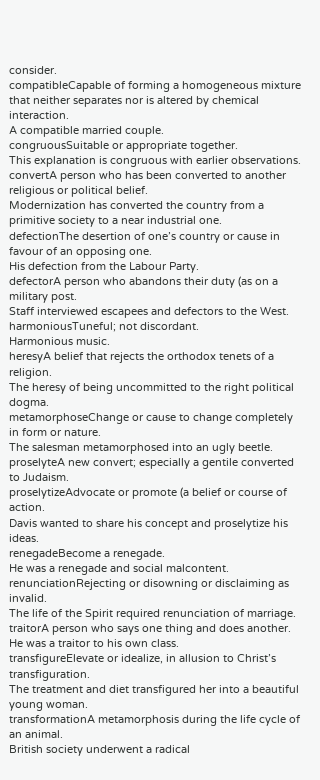consider.
compatibleCapable of forming a homogeneous mixture that neither separates nor is altered by chemical interaction.
A compatible married couple.
congruousSuitable or appropriate together.
This explanation is congruous with earlier observations.
convertA person who has been converted to another religious or political belief.
Modernization has converted the country from a primitive society to a near industrial one.
defectionThe desertion of one’s country or cause in favour of an opposing one.
His defection from the Labour Party.
defectorA person who abandons their duty (as on a military post.
Staff interviewed escapees and defectors to the West.
harmoniousTuneful; not discordant.
Harmonious music.
heresyA belief that rejects the orthodox tenets of a religion.
The heresy of being uncommitted to the right political dogma.
metamorphoseChange or cause to change completely in form or nature.
The salesman metamorphosed into an ugly beetle.
proselyteA new convert; especially a gentile converted to Judaism.
proselytizeAdvocate or promote (a belief or course of action.
Davis wanted to share his concept and proselytize his ideas.
renegadeBecome a renegade.
He was a renegade and social malcontent.
renunciationRejecting or disowning or disclaiming as invalid.
The life of the Spirit required renunciation of marriage.
traitorA person who says one thing and does another.
He was a traitor to his own class.
transfigureElevate or idealize, in allusion to Christ’s transfiguration.
The treatment and diet transfigured her into a beautiful young woman.
transformationA metamorphosis during the life cycle of an animal.
British society underwent a radical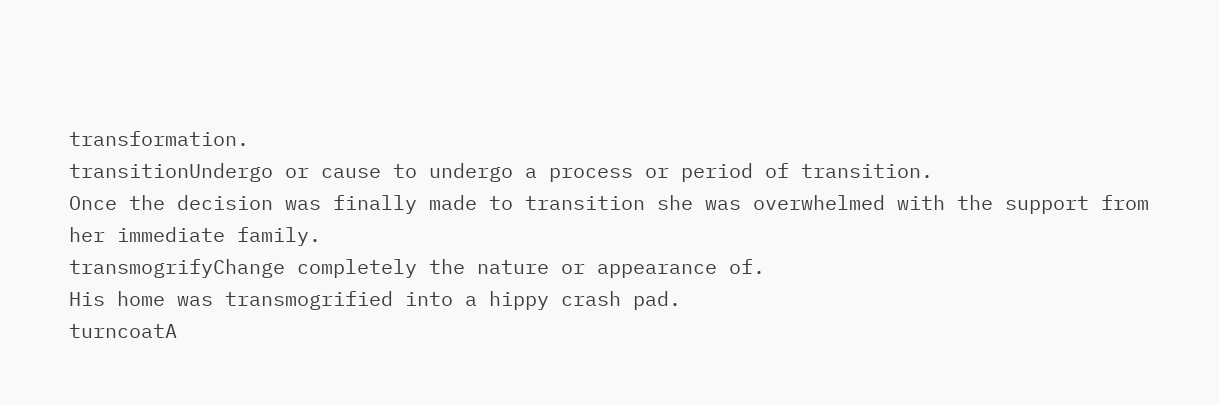transformation.
transitionUndergo or cause to undergo a process or period of transition.
Once the decision was finally made to transition she was overwhelmed with the support from her immediate family.
transmogrifyChange completely the nature or appearance of.
His home was transmogrified into a hippy crash pad.
turncoatA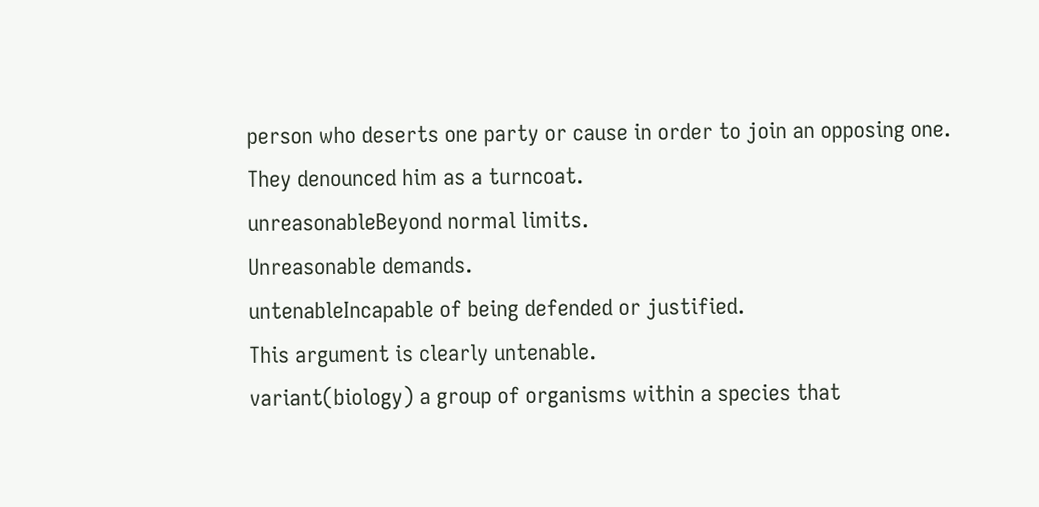person who deserts one party or cause in order to join an opposing one.
They denounced him as a turncoat.
unreasonableBeyond normal limits.
Unreasonable demands.
untenableIncapable of being defended or justified.
This argument is clearly untenable.
variant(biology) a group of organisms within a species that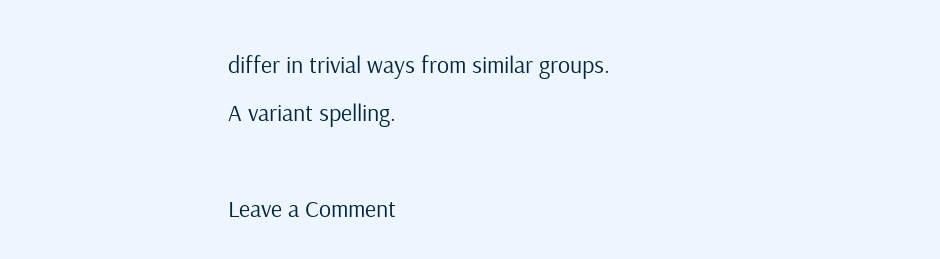differ in trivial ways from similar groups.
A variant spelling.

Leave a Comment